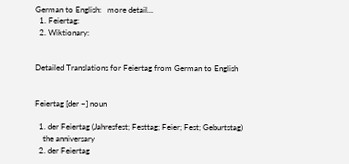German to English:   more detail...
  1. Feiertag:
  2. Wiktionary:


Detailed Translations for Feiertag from German to English


Feiertag [der ~] noun

  1. der Feiertag (Jahresfest; Festtag; Feier; Fest; Geburtstag)
    the anniversary
  2. der Feiertag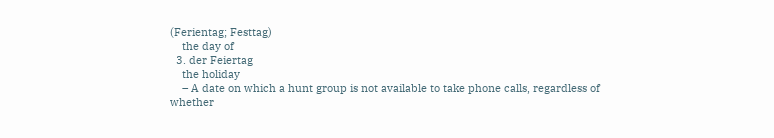(Ferientag; Festtag)
    the day of
  3. der Feiertag
    the holiday
    – A date on which a hunt group is not available to take phone calls, regardless of whether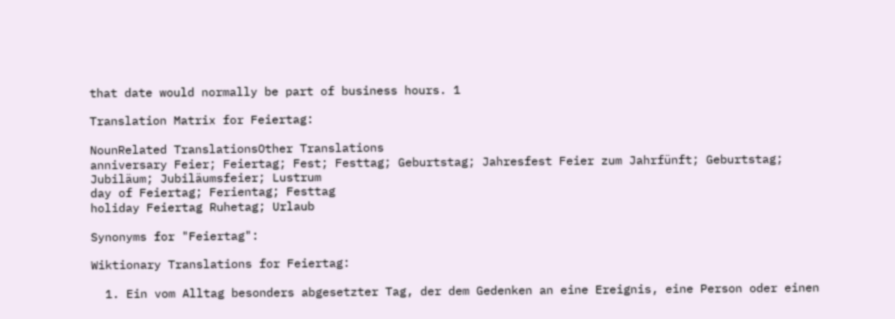that date would normally be part of business hours. 1

Translation Matrix for Feiertag:

NounRelated TranslationsOther Translations
anniversary Feier; Feiertag; Fest; Festtag; Geburtstag; Jahresfest Feier zum Jahrfünft; Geburtstag; Jubiläum; Jubiläumsfeier; Lustrum
day of Feiertag; Ferientag; Festtag
holiday Feiertag Ruhetag; Urlaub

Synonyms for "Feiertag":

Wiktionary Translations for Feiertag:

  1. Ein vom Alltag besonders abgesetzter Tag, der dem Gedenken an eine Ereignis, eine Person oder einen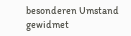besonderen Umstand gewidmet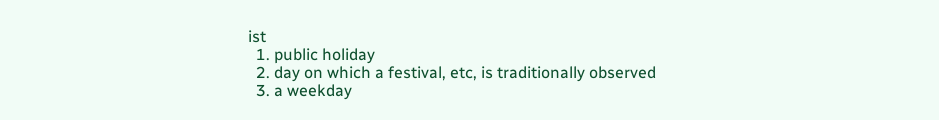ist
  1. public holiday
  2. day on which a festival, etc, is traditionally observed
  3. a weekday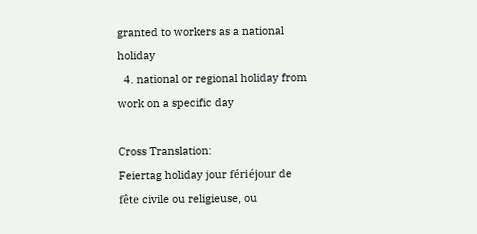granted to workers as a national holiday
  4. national or regional holiday from work on a specific day

Cross Translation:
Feiertag holiday jour fériéjour de fête civile ou religieuse, ou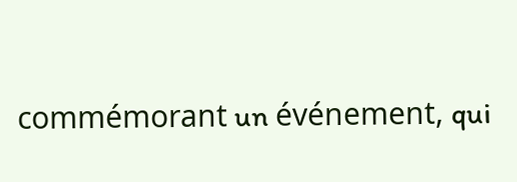commémorant un événement, qui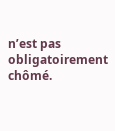n’est pas obligatoirement chômé.